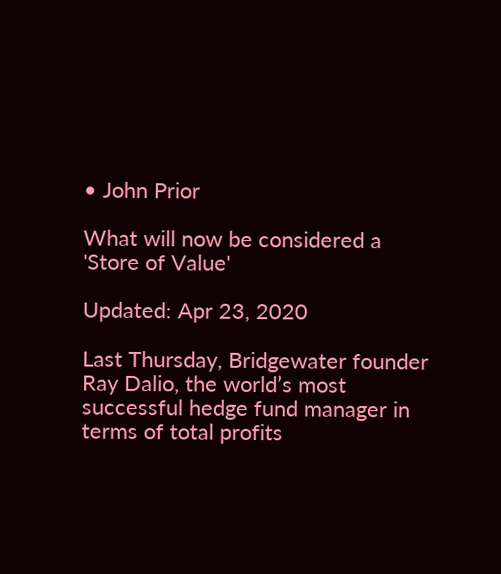• John Prior

What will now be considered a 'Store of Value'

Updated: Apr 23, 2020

Last Thursday, Bridgewater founder Ray Dalio, the world’s most successful hedge fund manager in terms of total profits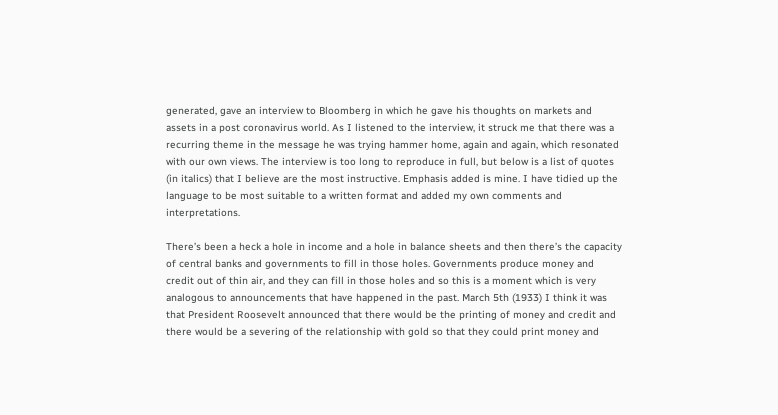generated, gave an interview to Bloomberg in which he gave his thoughts on markets and assets in a post coronavirus world. As I listened to the interview, it struck me that there was a recurring theme in the message he was trying hammer home, again and again, which resonated with our own views. The interview is too long to reproduce in full, but below is a list of quotes (in italics) that I believe are the most instructive. Emphasis added is mine. I have tidied up the language to be most suitable to a written format and added my own comments and interpretations.

There’s been a heck a hole in income and a hole in balance sheets and then there’s the capacity of central banks and governments to fill in those holes. Governments produce money and credit out of thin air, and they can fill in those holes and so this is a moment which is very analogous to announcements that have happened in the past. March 5th (1933) I think it was that President Roosevelt announced that there would be the printing of money and credit and there would be a severing of the relationship with gold so that they could print money and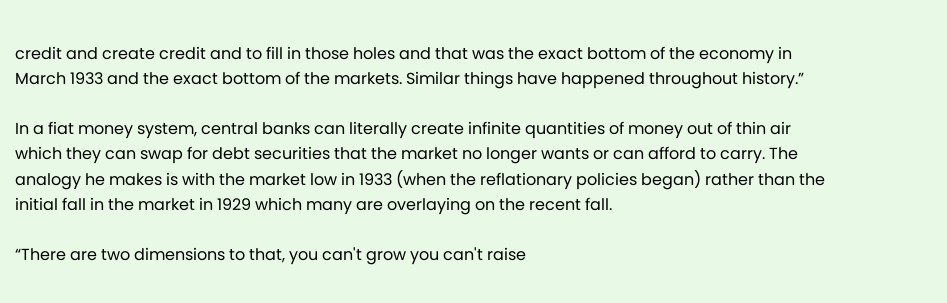credit and create credit and to fill in those holes and that was the exact bottom of the economy in March 1933 and the exact bottom of the markets. Similar things have happened throughout history.”

In a fiat money system, central banks can literally create infinite quantities of money out of thin air which they can swap for debt securities that the market no longer wants or can afford to carry. The analogy he makes is with the market low in 1933 (when the reflationary policies began) rather than the initial fall in the market in 1929 which many are overlaying on the recent fall.

“There are two dimensions to that, you can't grow you can't raise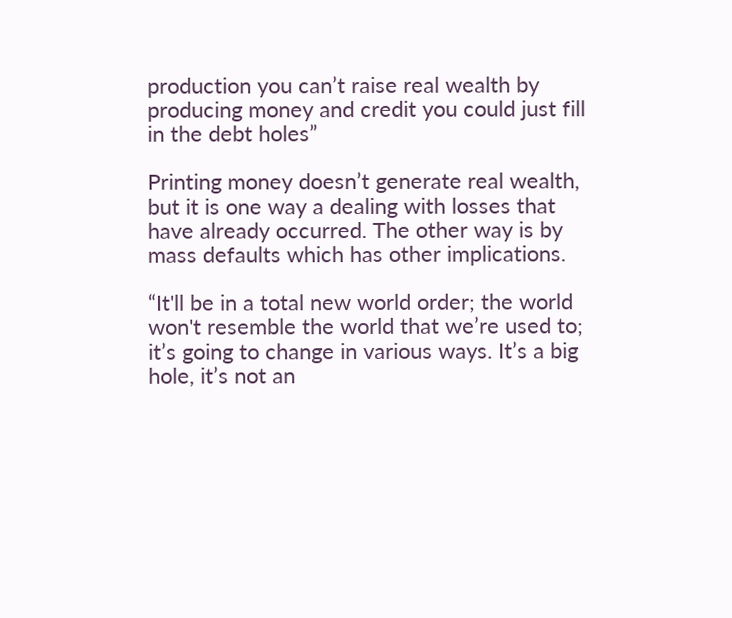production you can’t raise real wealth by producing money and credit you could just fill in the debt holes”

Printing money doesn’t generate real wealth, but it is one way a dealing with losses that have already occurred. The other way is by mass defaults which has other implications.

“It'll be in a total new world order; the world won't resemble the world that we’re used to; it’s going to change in various ways. It’s a big hole, it’s not an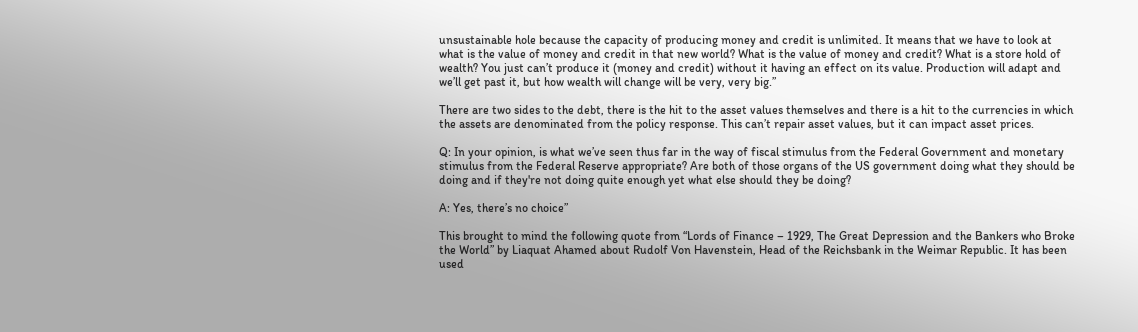unsustainable hole because the capacity of producing money and credit is unlimited. It means that we have to look at what is the value of money and credit in that new world? What is the value of money and credit? What is a store hold of wealth? You just can’t produce it (money and credit) without it having an effect on its value. Production will adapt and we’ll get past it, but how wealth will change will be very, very big.”

There are two sides to the debt, there is the hit to the asset values themselves and there is a hit to the currencies in which the assets are denominated from the policy response. This can’t repair asset values, but it can impact asset prices.

Q: In your opinion, is what we’ve seen thus far in the way of fiscal stimulus from the Federal Government and monetary stimulus from the Federal Reserve appropriate? Are both of those organs of the US government doing what they should be doing and if they're not doing quite enough yet what else should they be doing?

A: Yes, there’s no choice”

This brought to mind the following quote from “Lords of Finance – 1929, The Great Depression and the Bankers who Broke the World” by Liaquat Ahamed about Rudolf Von Havenstein, Head of the Reichsbank in the Weimar Republic. It has been used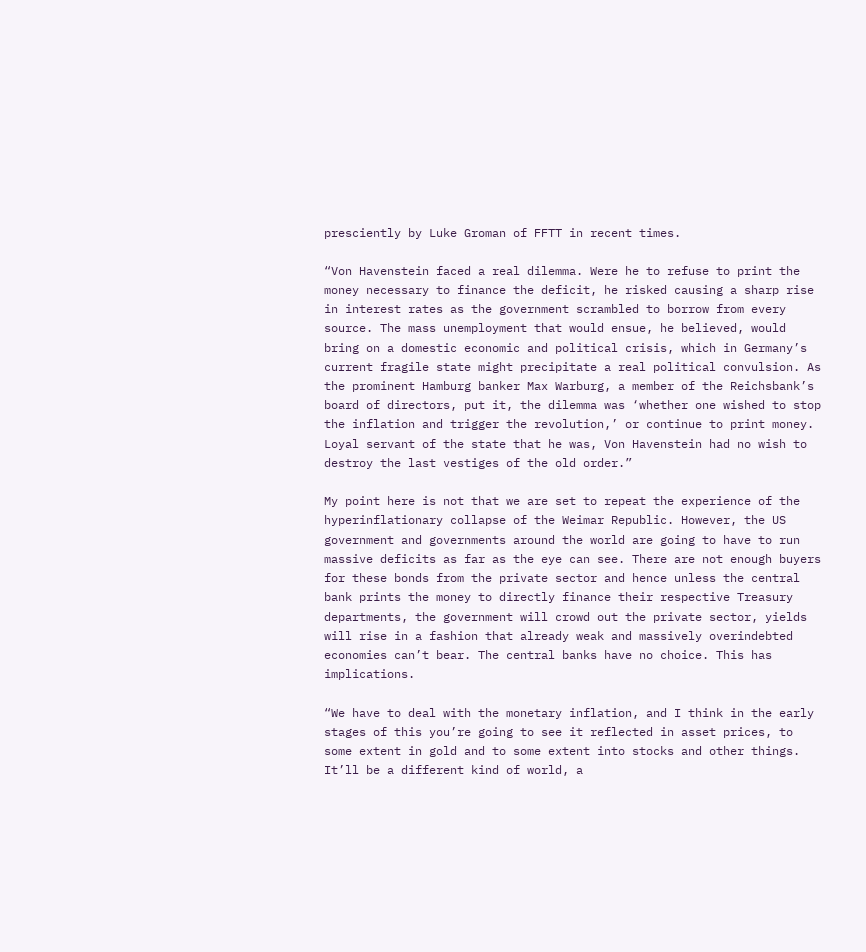presciently by Luke Groman of FFTT in recent times.

“Von Havenstein faced a real dilemma. Were he to refuse to print the money necessary to finance the deficit, he risked causing a sharp rise in interest rates as the government scrambled to borrow from every source. The mass unemployment that would ensue, he believed, would bring on a domestic economic and political crisis, which in Germany’s current fragile state might precipitate a real political convulsion. As the prominent Hamburg banker Max Warburg, a member of the Reichsbank’s board of directors, put it, the dilemma was ‘whether one wished to stop the inflation and trigger the revolution,’ or continue to print money. Loyal servant of the state that he was, Von Havenstein had no wish to destroy the last vestiges of the old order.”

My point here is not that we are set to repeat the experience of the hyperinflationary collapse of the Weimar Republic. However, the US government and governments around the world are going to have to run massive deficits as far as the eye can see. There are not enough buyers for these bonds from the private sector and hence unless the central bank prints the money to directly finance their respective Treasury departments, the government will crowd out the private sector, yields will rise in a fashion that already weak and massively overindebted economies can’t bear. The central banks have no choice. This has implications.

“We have to deal with the monetary inflation, and I think in the early stages of this you’re going to see it reflected in asset prices, to some extent in gold and to some extent into stocks and other things. It’ll be a different kind of world, a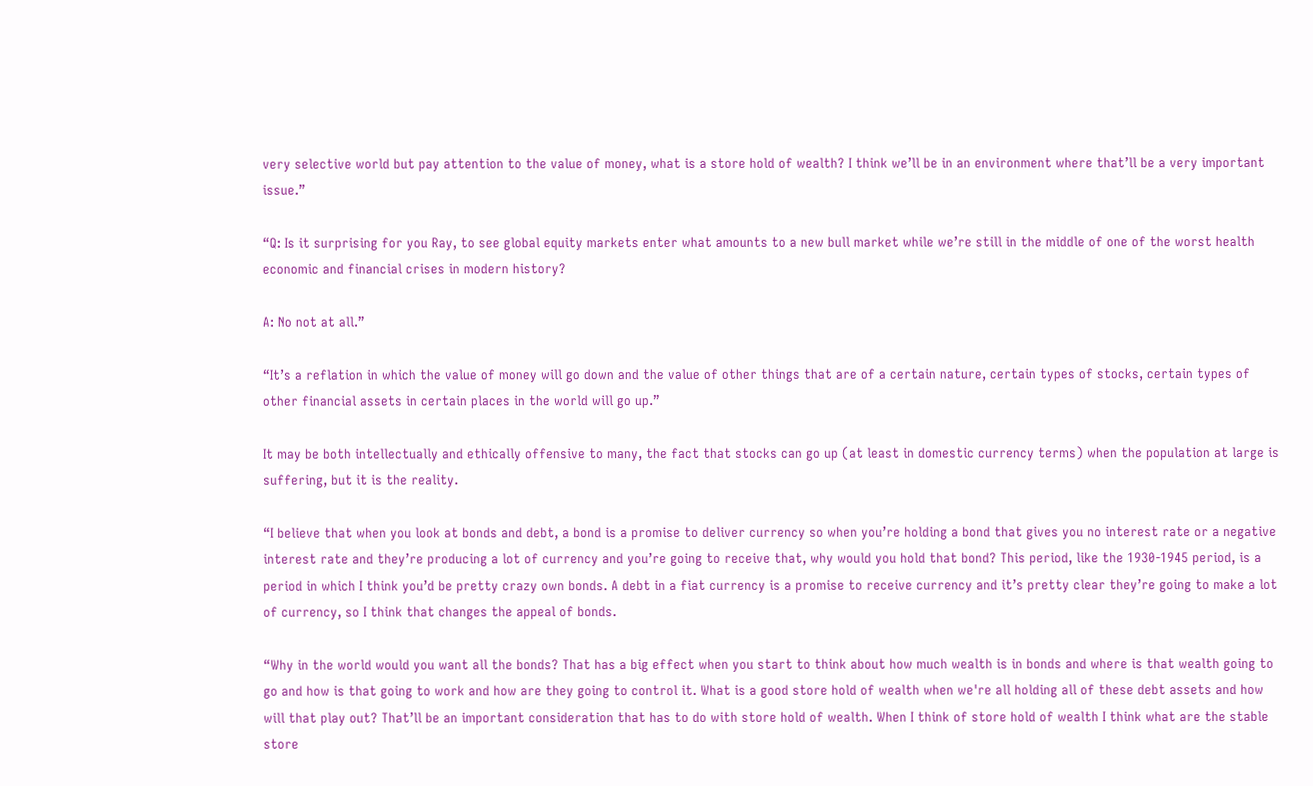very selective world but pay attention to the value of money, what is a store hold of wealth? I think we’ll be in an environment where that’ll be a very important issue.”

“Q: Is it surprising for you Ray, to see global equity markets enter what amounts to a new bull market while we’re still in the middle of one of the worst health economic and financial crises in modern history?

A: No not at all.”

“It’s a reflation in which the value of money will go down and the value of other things that are of a certain nature, certain types of stocks, certain types of other financial assets in certain places in the world will go up.”

It may be both intellectually and ethically offensive to many, the fact that stocks can go up (at least in domestic currency terms) when the population at large is suffering, but it is the reality.

“I believe that when you look at bonds and debt, a bond is a promise to deliver currency so when you’re holding a bond that gives you no interest rate or a negative interest rate and they’re producing a lot of currency and you’re going to receive that, why would you hold that bond? This period, like the 1930-1945 period, is a period in which I think you’d be pretty crazy own bonds. A debt in a fiat currency is a promise to receive currency and it’s pretty clear they’re going to make a lot of currency, so I think that changes the appeal of bonds.

“Why in the world would you want all the bonds? That has a big effect when you start to think about how much wealth is in bonds and where is that wealth going to go and how is that going to work and how are they going to control it. What is a good store hold of wealth when we're all holding all of these debt assets and how will that play out? That’ll be an important consideration that has to do with store hold of wealth. When I think of store hold of wealth I think what are the stable store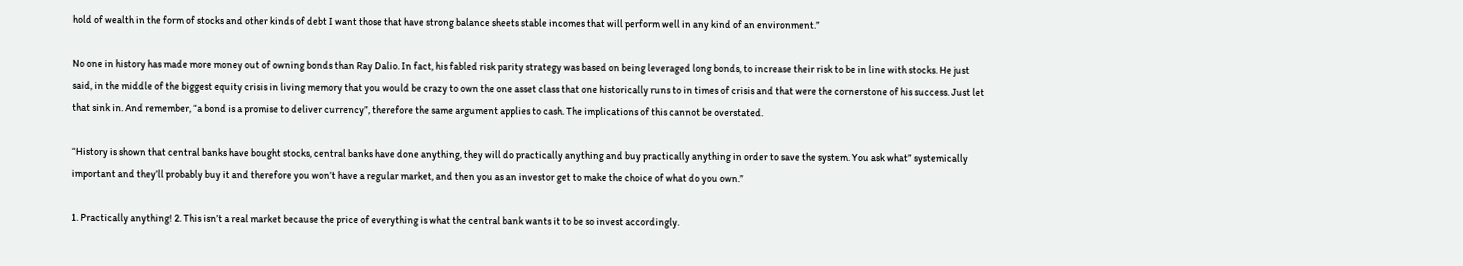hold of wealth in the form of stocks and other kinds of debt I want those that have strong balance sheets stable incomes that will perform well in any kind of an environment.”

No one in history has made more money out of owning bonds than Ray Dalio. In fact, his fabled risk parity strategy was based on being leveraged long bonds, to increase their risk to be in line with stocks. He just said, in the middle of the biggest equity crisis in living memory that you would be crazy to own the one asset class that one historically runs to in times of crisis and that were the cornerstone of his success. Just let that sink in. And remember, “a bond is a promise to deliver currency”, therefore the same argument applies to cash. The implications of this cannot be overstated.

“History is shown that central banks have bought stocks, central banks have done anything, they will do practically anything and buy practically anything in order to save the system. You ask what” systemically important and they’ll probably buy it and therefore you won’t have a regular market, and then you as an investor get to make the choice of what do you own.”

1. Practically anything! 2. This isn’t a real market because the price of everything is what the central bank wants it to be so invest accordingly.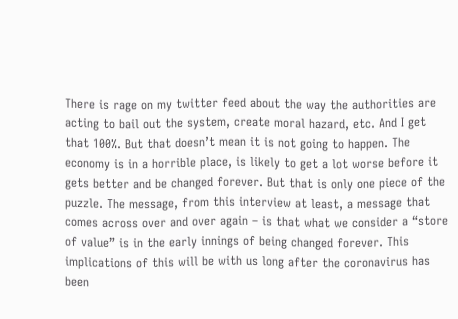There is rage on my twitter feed about the way the authorities are acting to bail out the system, create moral hazard, etc. And I get that 100%. But that doesn’t mean it is not going to happen. The economy is in a horrible place, is likely to get a lot worse before it gets better and be changed forever. But that is only one piece of the puzzle. The message, from this interview at least, a message that comes across over and over again – is that what we consider a “store of value” is in the early innings of being changed forever. This implications of this will be with us long after the coronavirus has been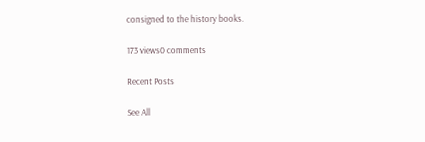consigned to the history books.

173 views0 comments

Recent Posts

See All